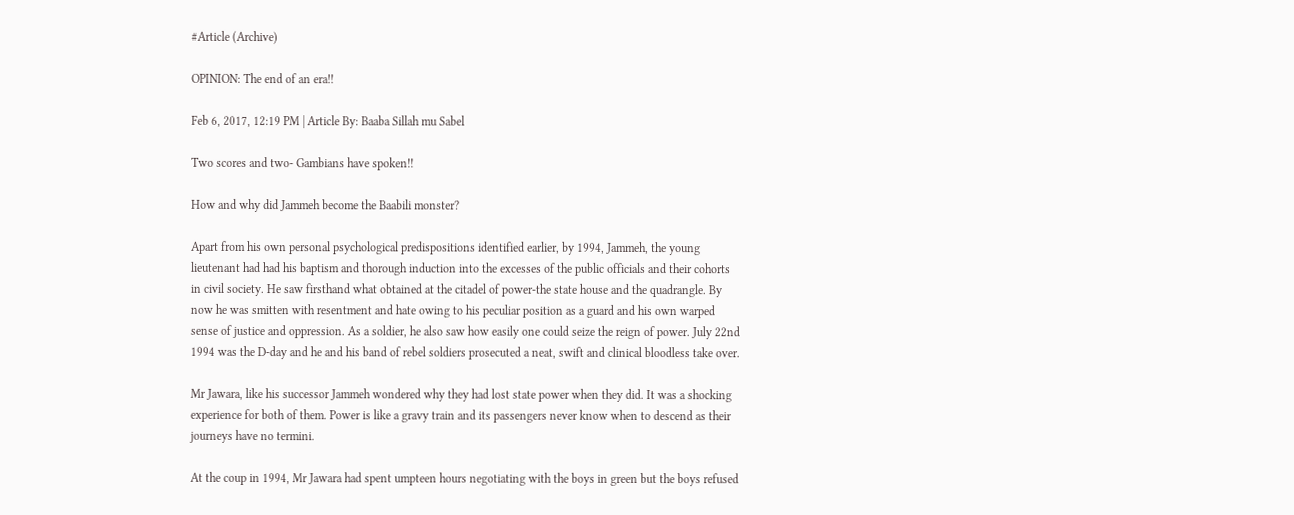#Article (Archive)

OPINION: The end of an era!!

Feb 6, 2017, 12:19 PM | Article By: Baaba Sillah mu Sabel

Two scores and two- Gambians have spoken!!

How and why did Jammeh become the Baabili monster?

Apart from his own personal psychological predispositions identified earlier, by 1994, Jammeh, the young lieutenant had had his baptism and thorough induction into the excesses of the public officials and their cohorts in civil society. He saw firsthand what obtained at the citadel of power-the state house and the quadrangle. By now he was smitten with resentment and hate owing to his peculiar position as a guard and his own warped sense of justice and oppression. As a soldier, he also saw how easily one could seize the reign of power. July 22nd 1994 was the D-day and he and his band of rebel soldiers prosecuted a neat, swift and clinical bloodless take over.

Mr Jawara, like his successor Jammeh wondered why they had lost state power when they did. It was a shocking experience for both of them. Power is like a gravy train and its passengers never know when to descend as their journeys have no termini.

At the coup in 1994, Mr Jawara had spent umpteen hours negotiating with the boys in green but the boys refused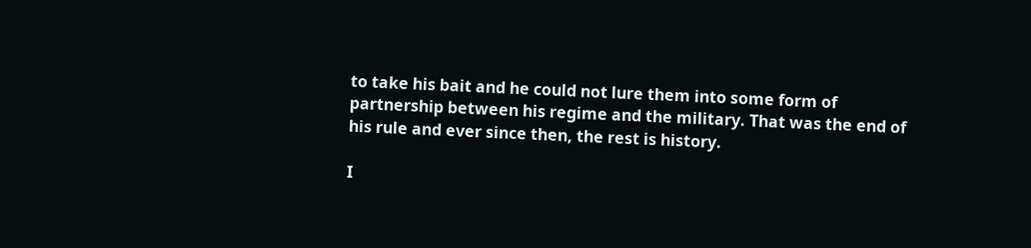to take his bait and he could not lure them into some form of partnership between his regime and the military. That was the end of his rule and ever since then, the rest is history.

I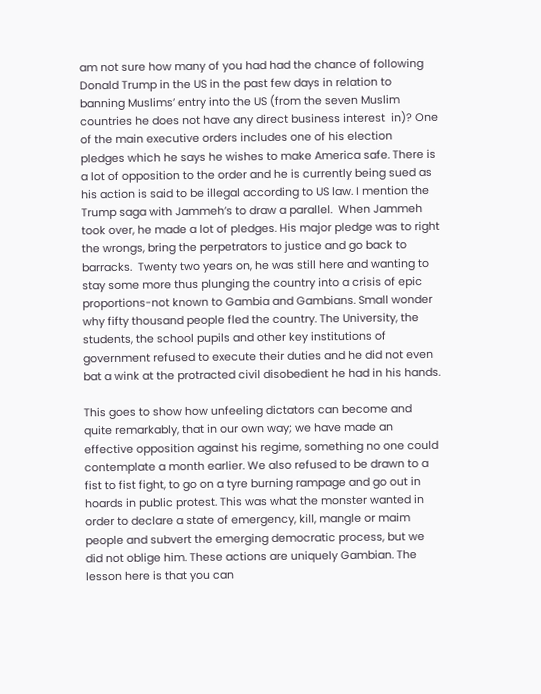am not sure how many of you had had the chance of following Donald Trump in the US in the past few days in relation to banning Muslims’ entry into the US (from the seven Muslim countries he does not have any direct business interest  in)? One of the main executive orders includes one of his election pledges which he says he wishes to make America safe. There is a lot of opposition to the order and he is currently being sued as his action is said to be illegal according to US law. I mention the Trump saga with Jammeh’s to draw a parallel.  When Jammeh took over, he made a lot of pledges. His major pledge was to right the wrongs, bring the perpetrators to justice and go back to barracks.  Twenty two years on, he was still here and wanting to stay some more thus plunging the country into a crisis of epic proportions-not known to Gambia and Gambians. Small wonder why fifty thousand people fled the country. The University, the students, the school pupils and other key institutions of government refused to execute their duties and he did not even bat a wink at the protracted civil disobedient he had in his hands.

This goes to show how unfeeling dictators can become and quite remarkably, that in our own way; we have made an effective opposition against his regime, something no one could contemplate a month earlier. We also refused to be drawn to a fist to fist fight, to go on a tyre burning rampage and go out in hoards in public protest. This was what the monster wanted in order to declare a state of emergency, kill, mangle or maim people and subvert the emerging democratic process, but we did not oblige him. These actions are uniquely Gambian. The lesson here is that you can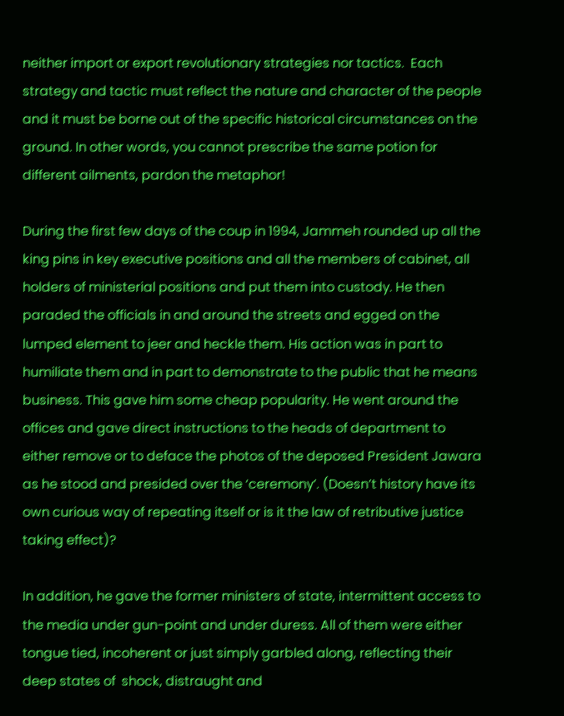neither import or export revolutionary strategies nor tactics.  Each strategy and tactic must reflect the nature and character of the people and it must be borne out of the specific historical circumstances on the ground. In other words, you cannot prescribe the same potion for different ailments, pardon the metaphor!

During the first few days of the coup in 1994, Jammeh rounded up all the king pins in key executive positions and all the members of cabinet, all holders of ministerial positions and put them into custody. He then paraded the officials in and around the streets and egged on the lumped element to jeer and heckle them. His action was in part to humiliate them and in part to demonstrate to the public that he means business. This gave him some cheap popularity. He went around the offices and gave direct instructions to the heads of department to either remove or to deface the photos of the deposed President Jawara as he stood and presided over the ‘ceremony’. (Doesn’t history have its own curious way of repeating itself or is it the law of retributive justice taking effect)?

In addition, he gave the former ministers of state, intermittent access to the media under gun-point and under duress. All of them were either tongue tied, incoherent or just simply garbled along, reflecting their deep states of  shock, distraught and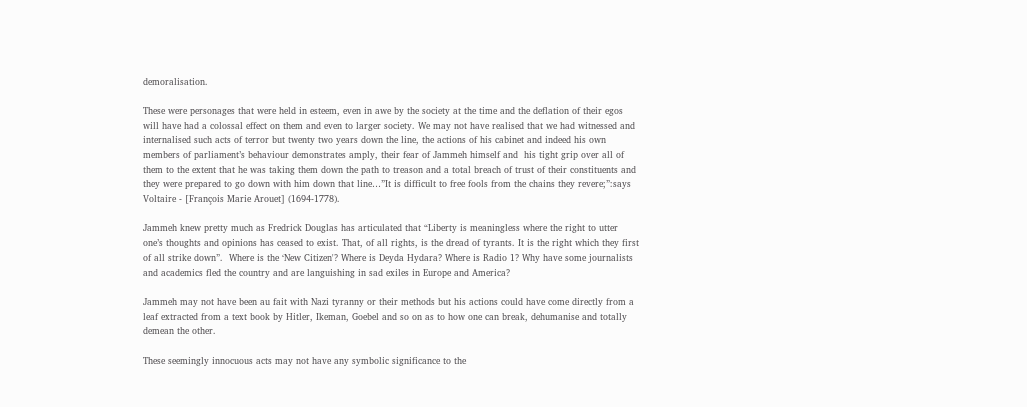demoralisation.

These were personages that were held in esteem, even in awe by the society at the time and the deflation of their egos will have had a colossal effect on them and even to larger society. We may not have realised that we had witnessed and internalised such acts of terror but twenty two years down the line, the actions of his cabinet and indeed his own members of parliament’s behaviour demonstrates amply, their fear of Jammeh himself and  his tight grip over all of them to the extent that he was taking them down the path to treason and a total breach of trust of their constituents and they were prepared to go down with him down that line…”It is difficult to free fools from the chains they revere;”:says  Voltaire - [François Marie Arouet] (1694-1778).

Jammeh knew pretty much as Fredrick Douglas has articulated that “Liberty is meaningless where the right to utter one’s thoughts and opinions has ceased to exist. That, of all rights, is the dread of tyrants. It is the right which they first of all strike down”.  Where is the ‘New Citizen'? Where is Deyda Hydara? Where is Radio 1? Why have some journalists and academics fled the country and are languishing in sad exiles in Europe and America?

Jammeh may not have been au fait with Nazi tyranny or their methods but his actions could have come directly from a leaf extracted from a text book by Hitler, Ikeman, Goebel and so on as to how one can break, dehumanise and totally demean the other.

These seemingly innocuous acts may not have any symbolic significance to the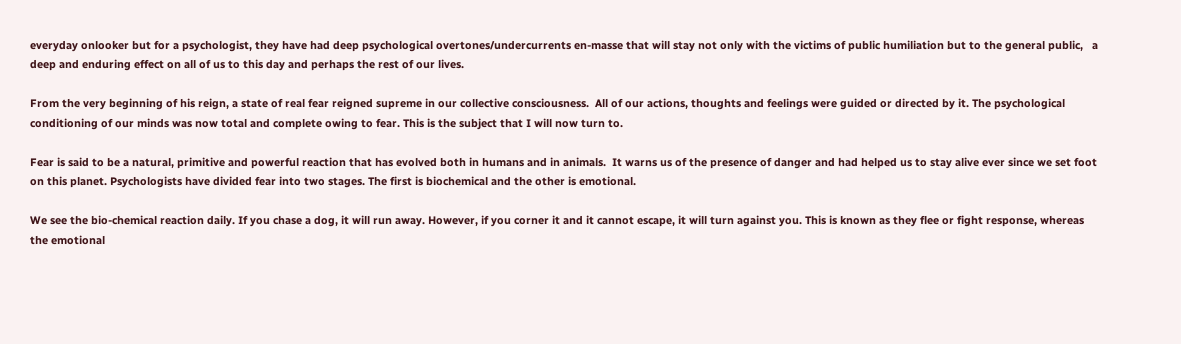everyday onlooker but for a psychologist, they have had deep psychological overtones/undercurrents en-masse that will stay not only with the victims of public humiliation but to the general public,   a deep and enduring effect on all of us to this day and perhaps the rest of our lives.

From the very beginning of his reign, a state of real fear reigned supreme in our collective consciousness.  All of our actions, thoughts and feelings were guided or directed by it. The psychological conditioning of our minds was now total and complete owing to fear. This is the subject that I will now turn to.

Fear is said to be a natural, primitive and powerful reaction that has evolved both in humans and in animals.  It warns us of the presence of danger and had helped us to stay alive ever since we set foot on this planet. Psychologists have divided fear into two stages. The first is biochemical and the other is emotional.

We see the bio-chemical reaction daily. If you chase a dog, it will run away. However, if you corner it and it cannot escape, it will turn against you. This is known as they flee or fight response, whereas the emotional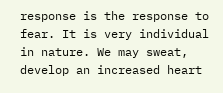response is the response to fear. It is very individual in nature. We may sweat, develop an increased heart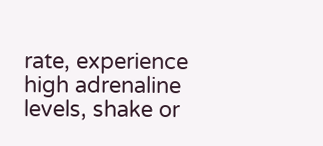rate, experience high adrenaline levels, shake or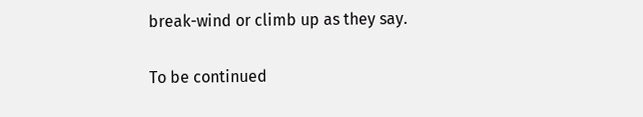break-wind or climb up as they say.

To be continued